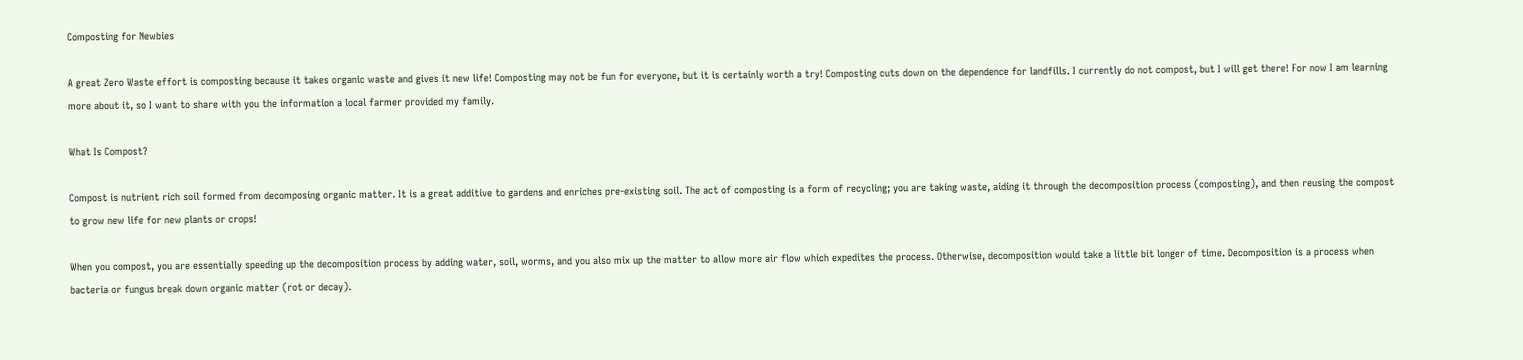Composting for Newbies

A great Zero Waste effort is composting because it takes organic waste and gives it new life! Composting may not be fun for everyone, but it is certainly worth a try! Composting cuts down on the dependence for landfills. I currently do not compost, but I will get there! For now I am learning more about it, so I want to share with you the information a local farmer provided my family.

What Is Compost?

Compost is nutrient rich soil formed from decomposing organic matter. It is a great additive to gardens and enriches pre-existing soil. The act of composting is a form of recycling; you are taking waste, aiding it through the decomposition process (composting), and then reusing the compost to grow new life for new plants or crops!

When you compost, you are essentially speeding up the decomposition process by adding water, soil, worms, and you also mix up the matter to allow more air flow which expedites the process. Otherwise, decomposition would take a little bit longer of time. Decomposition is a process when bacteria or fungus break down organic matter (rot or decay).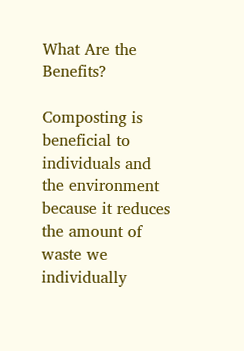What Are the Benefits?

Composting is beneficial to individuals and the environment because it reduces the amount of waste we individually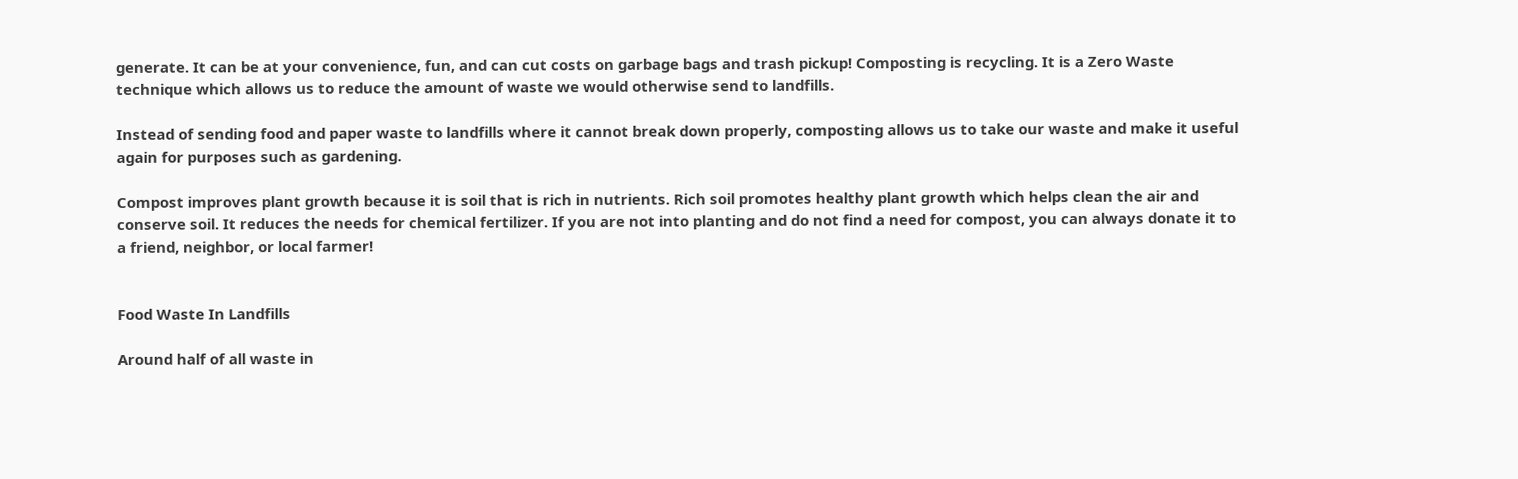generate. It can be at your convenience, fun, and can cut costs on garbage bags and trash pickup! Composting is recycling. It is a Zero Waste technique which allows us to reduce the amount of waste we would otherwise send to landfills.

Instead of sending food and paper waste to landfills where it cannot break down properly, composting allows us to take our waste and make it useful again for purposes such as gardening.

Compost improves plant growth because it is soil that is rich in nutrients. Rich soil promotes healthy plant growth which helps clean the air and conserve soil. It reduces the needs for chemical fertilizer. If you are not into planting and do not find a need for compost, you can always donate it to a friend, neighbor, or local farmer!


Food Waste In Landfills

Around half of all waste in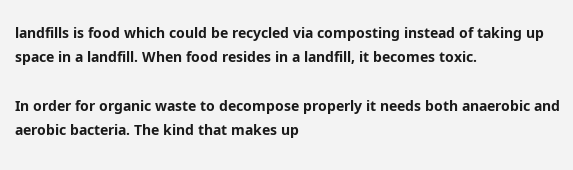landfills is food which could be recycled via composting instead of taking up space in a landfill. When food resides in a landfill, it becomes toxic.

In order for organic waste to decompose properly it needs both anaerobic and aerobic bacteria. The kind that makes up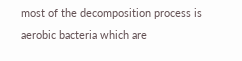most of the decomposition process is aerobic bacteria which are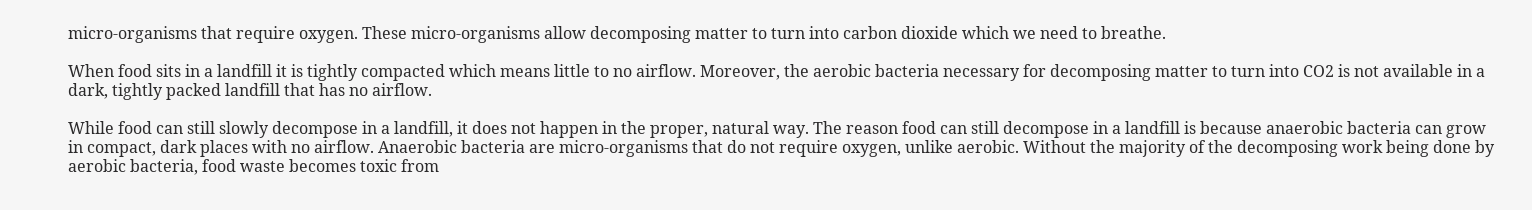micro-organisms that require oxygen. These micro-organisms allow decomposing matter to turn into carbon dioxide which we need to breathe.

When food sits in a landfill it is tightly compacted which means little to no airflow. Moreover, the aerobic bacteria necessary for decomposing matter to turn into CO2 is not available in a dark, tightly packed landfill that has no airflow.

While food can still slowly decompose in a landfill, it does not happen in the proper, natural way. The reason food can still decompose in a landfill is because anaerobic bacteria can grow in compact, dark places with no airflow. Anaerobic bacteria are micro-organisms that do not require oxygen, unlike aerobic. Without the majority of the decomposing work being done by aerobic bacteria, food waste becomes toxic from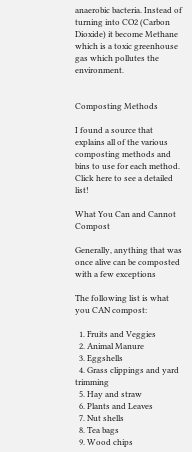anaerobic bacteria. Instead of turning into CO2 (Carbon Dioxide) it become Methane which is a toxic greenhouse gas which pollutes the environment.


Composting Methods

I found a source that explains all of the various composting methods and bins to use for each method. Click here to see a detailed list!

What You Can and Cannot Compost

Generally, anything that was once alive can be composted with a few exceptions

The following list is what you CAN compost:

  1. Fruits and Veggies
  2. Animal Manure
  3. Eggshells
  4. Grass clippings and yard trimming
  5. Hay and straw
  6. Plants and Leaves
  7. Nut shells
  8. Tea bags
  9. Wood chips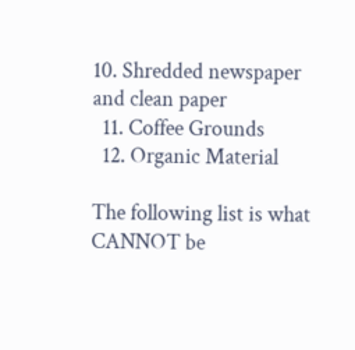10. Shredded newspaper and clean paper
  11. Coffee Grounds
  12. Organic Material

The following list is what CANNOT be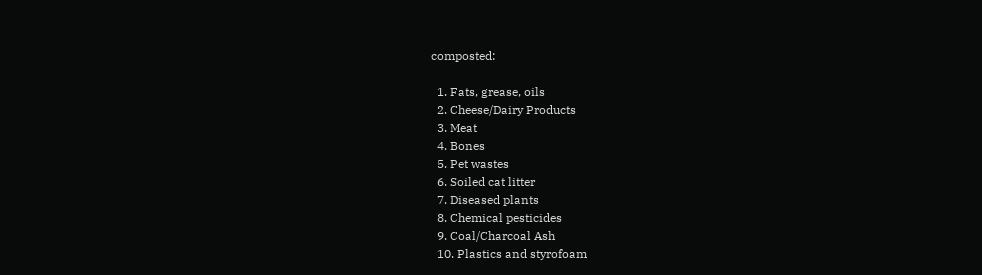composted:

  1. Fats, grease, oils
  2. Cheese/Dairy Products
  3. Meat
  4. Bones
  5. Pet wastes
  6. Soiled cat litter
  7. Diseased plants
  8. Chemical pesticides
  9. Coal/Charcoal Ash
  10. Plastics and styrofoam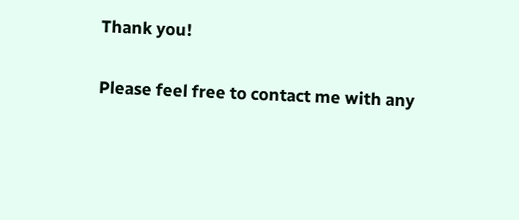Thank you!

Please feel free to contact me with any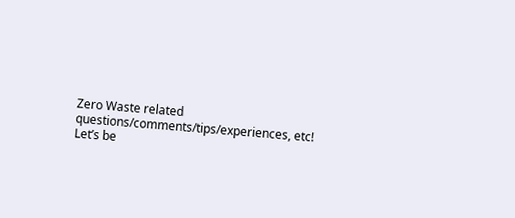Zero Waste related questions/comments/tips/experiences, etc! Let’s be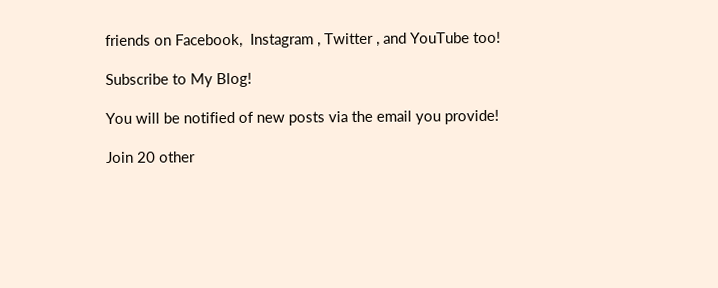friends on Facebook,  Instagram , Twitter , and YouTube too!

Subscribe to My Blog!

You will be notified of new posts via the email you provide!

Join 20 other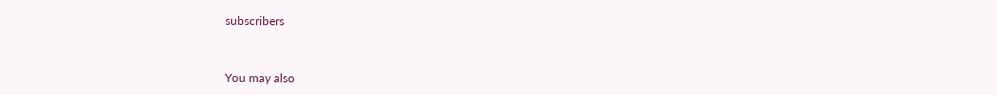subscribers



You may also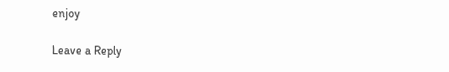enjoy

Leave a Reply